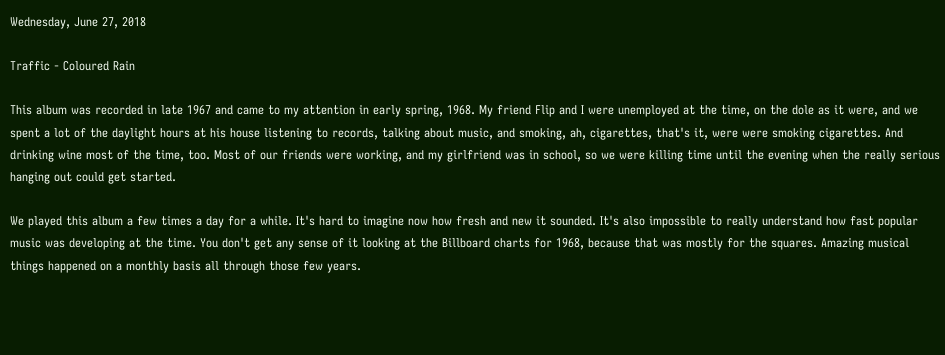Wednesday, June 27, 2018

Traffic - Coloured Rain

This album was recorded in late 1967 and came to my attention in early spring, 1968. My friend Flip and I were unemployed at the time, on the dole as it were, and we spent a lot of the daylight hours at his house listening to records, talking about music, and smoking, ah, cigarettes, that's it, were were smoking cigarettes. And drinking wine most of the time, too. Most of our friends were working, and my girlfriend was in school, so we were killing time until the evening when the really serious hanging out could get started.

We played this album a few times a day for a while. It's hard to imagine now how fresh and new it sounded. It's also impossible to really understand how fast popular music was developing at the time. You don't get any sense of it looking at the Billboard charts for 1968, because that was mostly for the squares. Amazing musical things happened on a monthly basis all through those few years.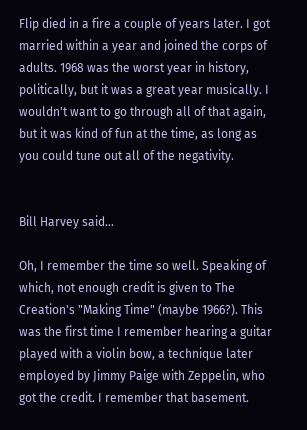Flip died in a fire a couple of years later. I got married within a year and joined the corps of adults. 1968 was the worst year in history, politically, but it was a great year musically. I wouldn't want to go through all of that again, but it was kind of fun at the time, as long as you could tune out all of the negativity.


Bill Harvey said...

Oh, I remember the time so well. Speaking of which, not enough credit is given to The Creation's "Making Time" (maybe 1966?). This was the first time I remember hearing a guitar played with a violin bow, a technique later employed by Jimmy Paige with Zeppelin, who got the credit. I remember that basement.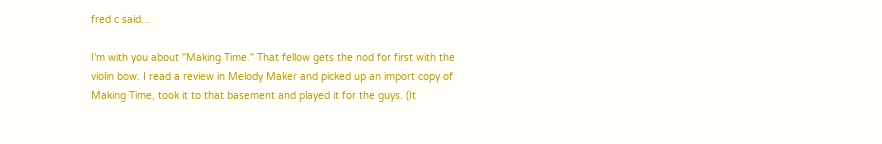fred c said...

I'm with you about "Making Time." That fellow gets the nod for first with the violin bow. I read a review in Melody Maker and picked up an import copy of Making Time, took it to that basement and played it for the guys. (It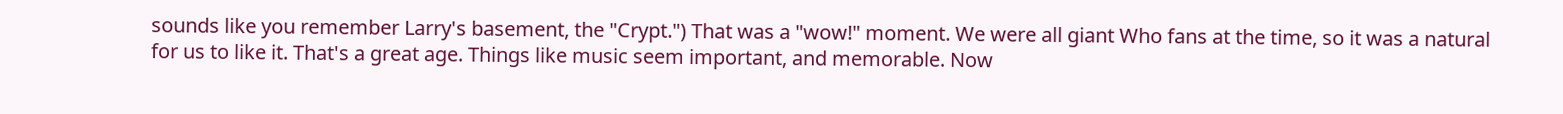sounds like you remember Larry's basement, the "Crypt.") That was a "wow!" moment. We were all giant Who fans at the time, so it was a natural for us to like it. That's a great age. Things like music seem important, and memorable. Now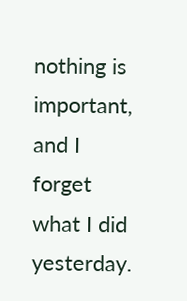nothing is important, and I forget what I did yesterday.